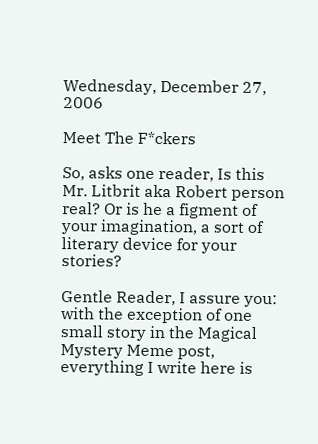Wednesday, December 27, 2006

Meet The F*ckers

So, asks one reader, Is this Mr. Litbrit aka Robert person real? Or is he a figment of your imagination, a sort of literary device for your stories?

Gentle Reader, I assure you: with the exception of one small story in the Magical Mystery Meme post, everything I write here is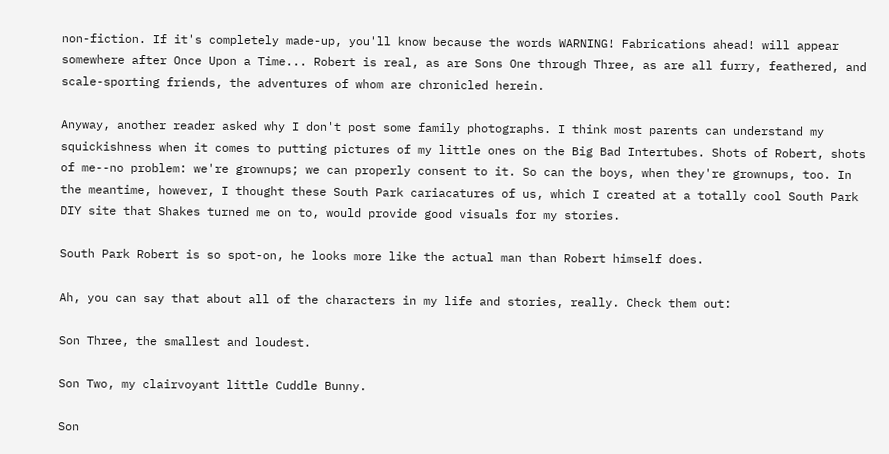non-fiction. If it's completely made-up, you'll know because the words WARNING! Fabrications ahead! will appear somewhere after Once Upon a Time... Robert is real, as are Sons One through Three, as are all furry, feathered, and scale-sporting friends, the adventures of whom are chronicled herein.

Anyway, another reader asked why I don't post some family photographs. I think most parents can understand my squickishness when it comes to putting pictures of my little ones on the Big Bad Intertubes. Shots of Robert, shots of me--no problem: we're grownups; we can properly consent to it. So can the boys, when they're grownups, too. In the meantime, however, I thought these South Park cariacatures of us, which I created at a totally cool South Park DIY site that Shakes turned me on to, would provide good visuals for my stories.

South Park Robert is so spot-on, he looks more like the actual man than Robert himself does.

Ah, you can say that about all of the characters in my life and stories, really. Check them out:

Son Three, the smallest and loudest.

Son Two, my clairvoyant little Cuddle Bunny.

Son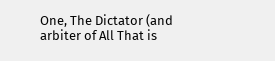One, The Dictator (and arbiter of All That is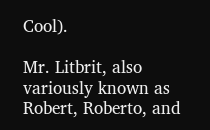Cool).

Mr. Litbrit, also variously known as Robert, Roberto, and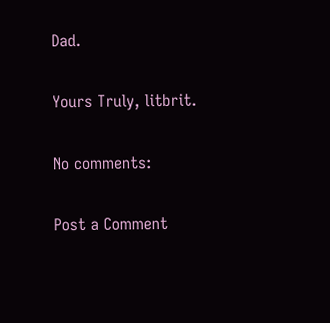Dad.

Yours Truly, litbrit.

No comments:

Post a Comment